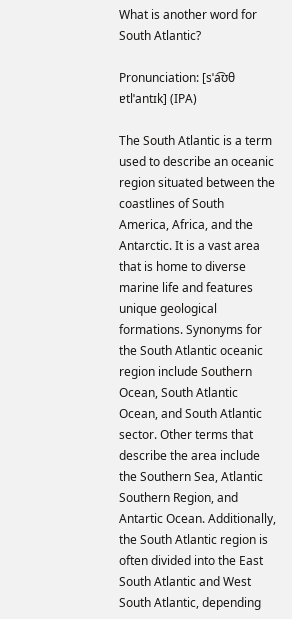What is another word for South Atlantic?

Pronunciation: [sˈa͡ʊθ ɐtlˈantɪk] (IPA)

The South Atlantic is a term used to describe an oceanic region situated between the coastlines of South America, Africa, and the Antarctic. It is a vast area that is home to diverse marine life and features unique geological formations. Synonyms for the South Atlantic oceanic region include Southern Ocean, South Atlantic Ocean, and South Atlantic sector. Other terms that describe the area include the Southern Sea, Atlantic Southern Region, and Antartic Ocean. Additionally, the South Atlantic region is often divided into the East South Atlantic and West South Atlantic, depending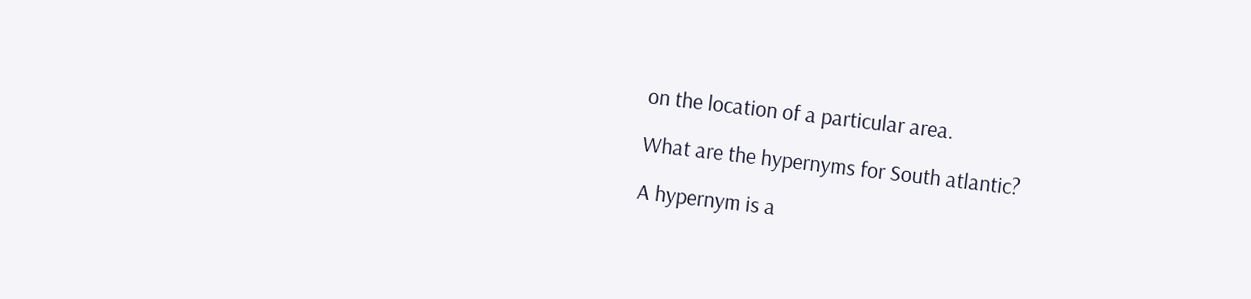on the location of a particular area.

What are the hypernyms for South atlantic?

A hypernym is a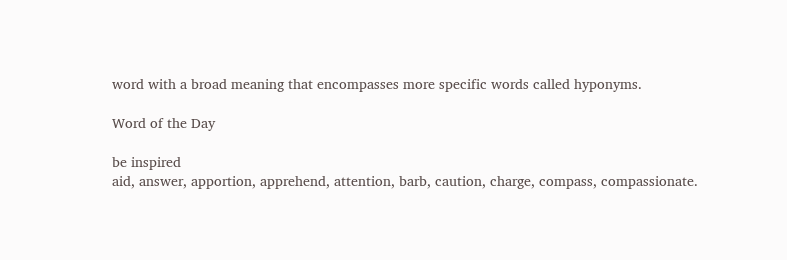word with a broad meaning that encompasses more specific words called hyponyms.

Word of the Day

be inspired
aid, answer, apportion, apprehend, attention, barb, caution, charge, compass, compassionate.